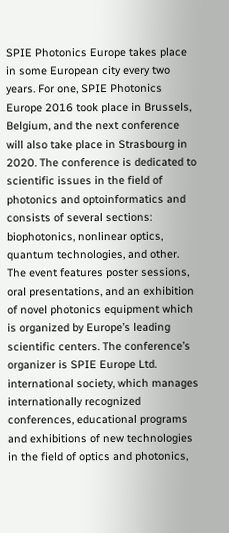SPIE Photonics Europe takes place in some European city every two years. For one, SPIE Photonics Europe 2016 took place in Brussels, Belgium, and the next conference will also take place in Strasbourg in 2020. The conference is dedicated to scientific issues in the field of photonics and optoinformatics and consists of several sections: biophotonics, nonlinear optics, quantum technologies, and other. The event features poster sessions, oral presentations, and an exhibition of novel photonics equipment which is organized by Europe’s leading scientific centers. The conference’s organizer is SPIE Europe Ltd. international society, which manages internationally recognized conferences, educational programs and exhibitions of new technologies in the field of optics and photonics,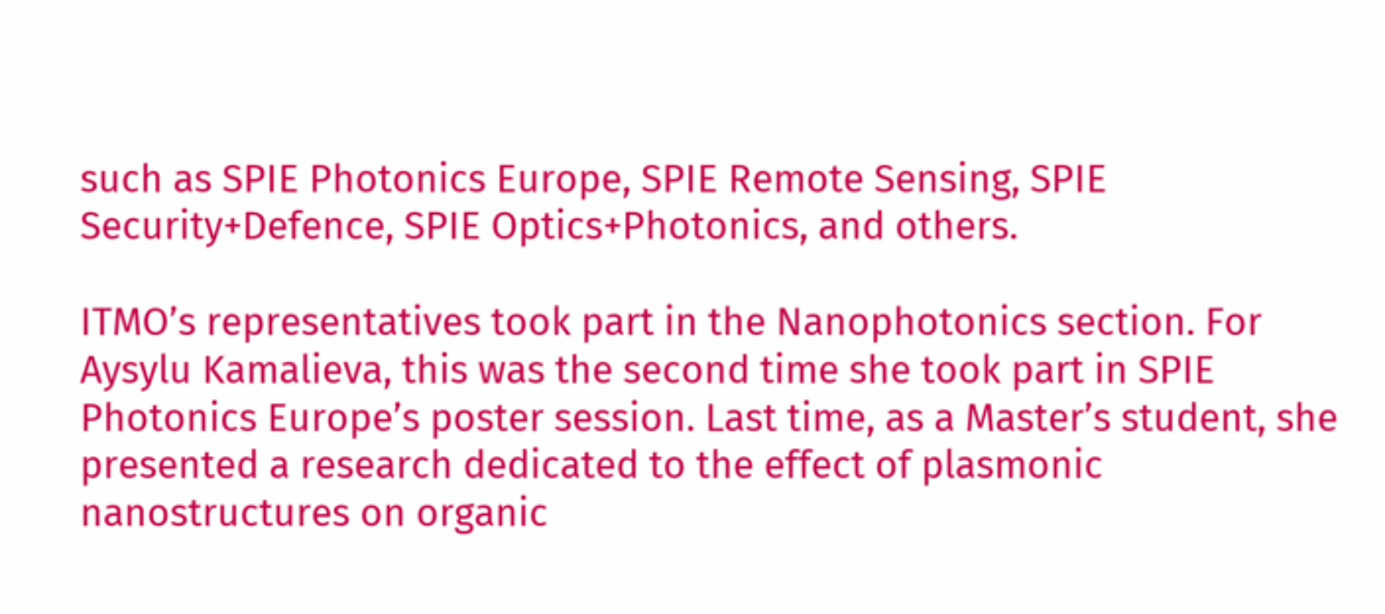such as SPIE Photonics Europe, SPIE Remote Sensing, SPIE Security+Defence, SPIE Optics+Photonics, and others.

ITMO’s representatives took part in the Nanophotonics section. For Aysylu Kamalieva, this was the second time she took part in SPIE Photonics Europe’s poster session. Last time, as a Master’s student, she presented a research dedicated to the effect of plasmonic nanostructures on organic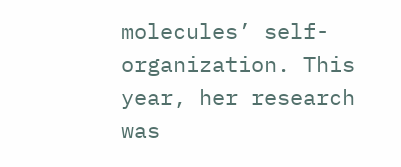molecules’ self-organization. This year, her research was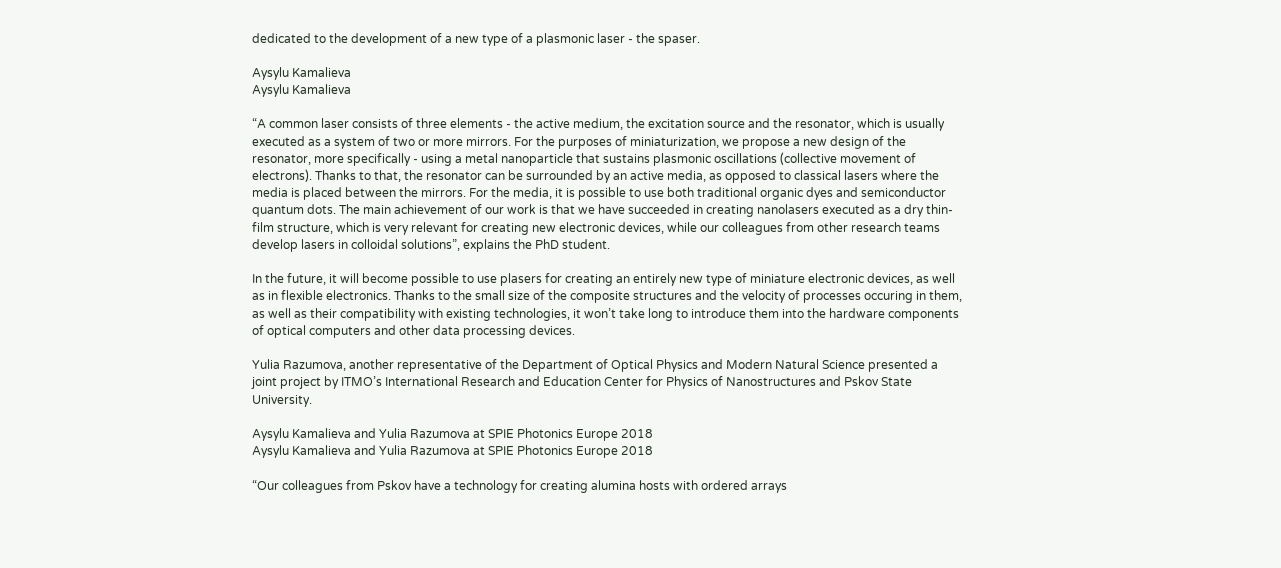dedicated to the development of a new type of a plasmonic laser - the spaser.

Aysylu Kamalieva
Aysylu Kamalieva

“A common laser consists of three elements - the active medium, the excitation source and the resonator, which is usually executed as a system of two or more mirrors. For the purposes of miniaturization, we propose a new design of the resonator, more specifically - using a metal nanoparticle that sustains plasmonic oscillations (collective movement of electrons). Thanks to that, the resonator can be surrounded by an active media, as opposed to classical lasers where the media is placed between the mirrors. For the media, it is possible to use both traditional organic dyes and semiconductor quantum dots. The main achievement of our work is that we have succeeded in creating nanolasers executed as a dry thin-film structure, which is very relevant for creating new electronic devices, while our colleagues from other research teams develop lasers in colloidal solutions”, explains the PhD student.

In the future, it will become possible to use plasers for creating an entirely new type of miniature electronic devices, as well as in flexible electronics. Thanks to the small size of the composite structures and the velocity of processes occuring in them, as well as their compatibility with existing technologies, it won’t take long to introduce them into the hardware components of optical computers and other data processing devices.

Yulia Razumova, another representative of the Department of Optical Physics and Modern Natural Science presented a joint project by ITMO’s International Research and Education Center for Physics of Nanostructures and Pskov State University.

Aysylu Kamalieva and Yulia Razumova at SPIE Photonics Europe 2018
Aysylu Kamalieva and Yulia Razumova at SPIE Photonics Europe 2018

“Our colleagues from Pskov have a technology for creating alumina hosts with ordered arrays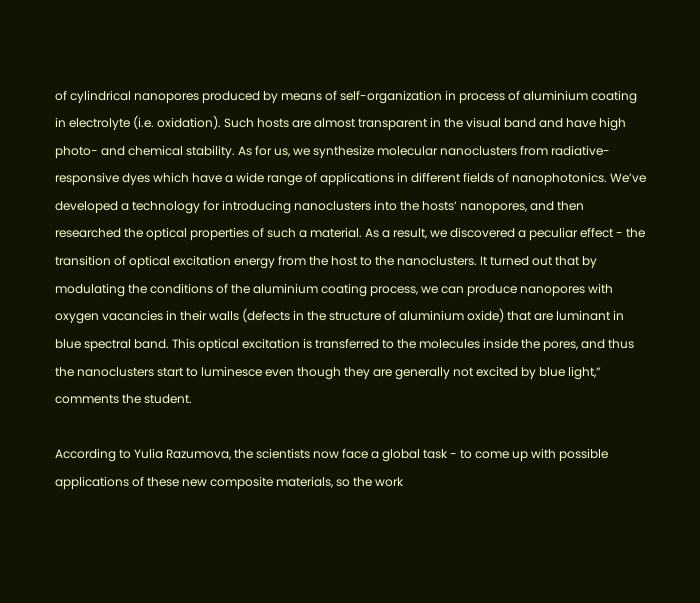of cylindrical nanopores produced by means of self-organization in process of aluminium coating in electrolyte (i.e. oxidation). Such hosts are almost transparent in the visual band and have high photo- and chemical stability. As for us, we synthesize molecular nanoclusters from radiative-responsive dyes which have a wide range of applications in different fields of nanophotonics. We’ve developed a technology for introducing nanoclusters into the hosts’ nanopores, and then researched the optical properties of such a material. As a result, we discovered a peculiar effect - the transition of optical excitation energy from the host to the nanoclusters. It turned out that by modulating the conditions of the aluminium coating process, we can produce nanopores with oxygen vacancies in their walls (defects in the structure of aluminium oxide) that are luminant in blue spectral band. This optical excitation is transferred to the molecules inside the pores, and thus the nanoclusters start to luminesce even though they are generally not excited by blue light,” comments the student.

According to Yulia Razumova, the scientists now face a global task - to come up with possible applications of these new composite materials, so the work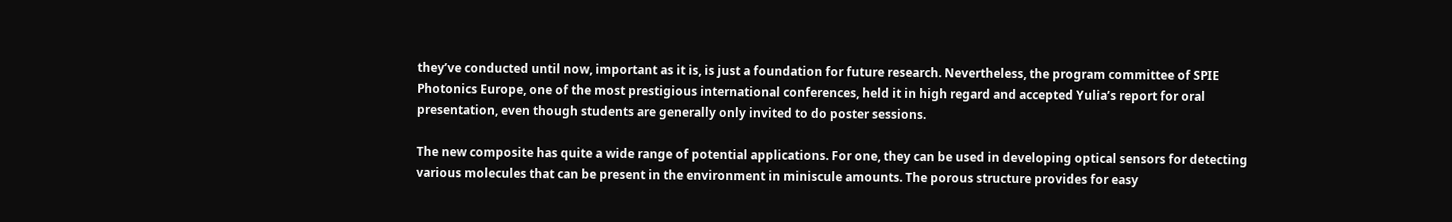they’ve conducted until now, important as it is, is just a foundation for future research. Nevertheless, the program committee of SPIE Photonics Europe, one of the most prestigious international conferences, held it in high regard and accepted Yulia’s report for oral presentation, even though students are generally only invited to do poster sessions.

The new composite has quite a wide range of potential applications. For one, they can be used in developing optical sensors for detecting various molecules that can be present in the environment in miniscule amounts. The porous structure provides for easy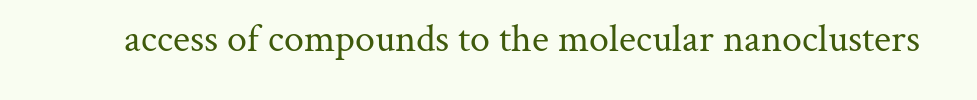access of compounds to the molecular nanoclusters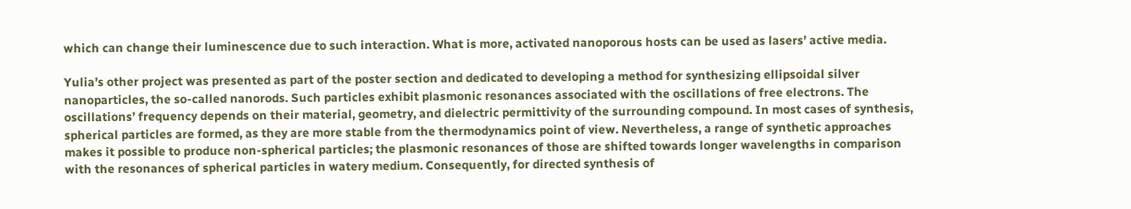which can change their luminescence due to such interaction. What is more, activated nanoporous hosts can be used as lasers’ active media.

Yulia’s other project was presented as part of the poster section and dedicated to developing a method for synthesizing ellipsoidal silver nanoparticles, the so-called nanorods. Such particles exhibit plasmonic resonances associated with the oscillations of free electrons. The oscillations’ frequency depends on their material, geometry, and dielectric permittivity of the surrounding compound. In most cases of synthesis, spherical particles are formed, as they are more stable from the thermodynamics point of view. Nevertheless, a range of synthetic approaches makes it possible to produce non-spherical particles; the plasmonic resonances of those are shifted towards longer wavelengths in comparison with the resonances of spherical particles in watery medium. Consequently, for directed synthesis of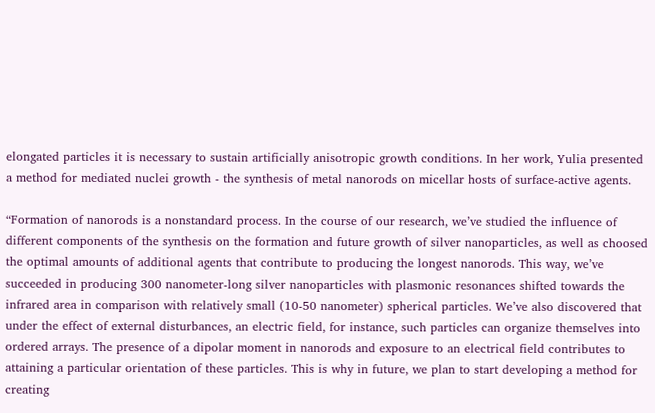elongated particles it is necessary to sustain artificially anisotropic growth conditions. In her work, Yulia presented a method for mediated nuclei growth - the synthesis of metal nanorods on micellar hosts of surface-active agents.

“Formation of nanorods is a nonstandard process. In the course of our research, we’ve studied the influence of different components of the synthesis on the formation and future growth of silver nanoparticles, as well as choosed the optimal amounts of additional agents that contribute to producing the longest nanorods. This way, we’ve succeeded in producing 300 nanometer-long silver nanoparticles with plasmonic resonances shifted towards the infrared area in comparison with relatively small (10-50 nanometer) spherical particles. We’ve also discovered that under the effect of external disturbances, an electric field, for instance, such particles can organize themselves into ordered arrays. The presence of a dipolar moment in nanorods and exposure to an electrical field contributes to attaining a particular orientation of these particles. This is why in future, we plan to start developing a method for creating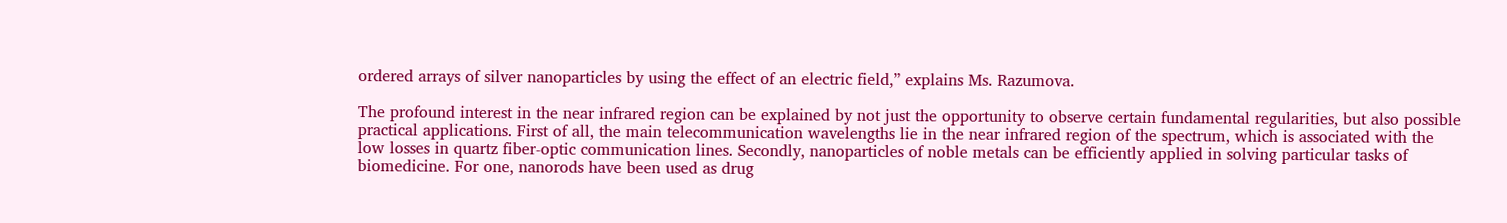ordered arrays of silver nanoparticles by using the effect of an electric field,” explains Ms. Razumova.

The profound interest in the near infrared region can be explained by not just the opportunity to observe certain fundamental regularities, but also possible practical applications. First of all, the main telecommunication wavelengths lie in the near infrared region of the spectrum, which is associated with the low losses in quartz fiber-optic communication lines. Secondly, nanoparticles of noble metals can be efficiently applied in solving particular tasks of biomedicine. For one, nanorods have been used as drug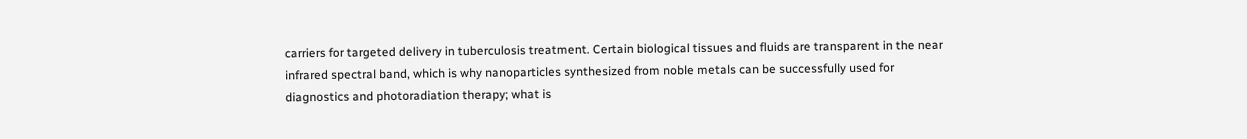carriers for targeted delivery in tuberculosis treatment. Certain biological tissues and fluids are transparent in the near infrared spectral band, which is why nanoparticles synthesized from noble metals can be successfully used for diagnostics and photoradiation therapy; what is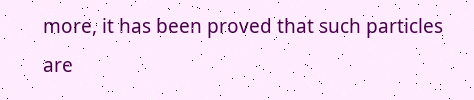more, it has been proved that such particles are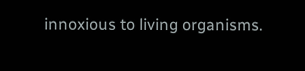innoxious to living organisms.